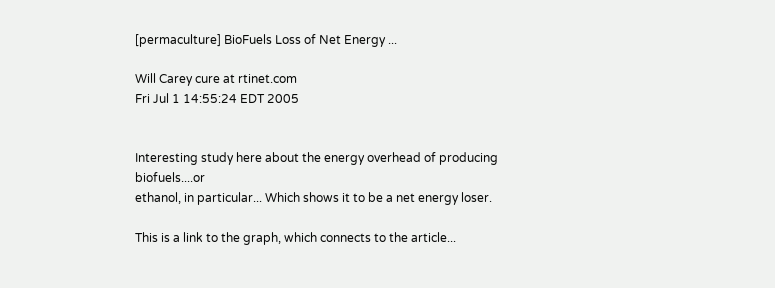[permaculture] BioFuels Loss of Net Energy ...

Will Carey cure at rtinet.com
Fri Jul 1 14:55:24 EDT 2005


Interesting study here about the energy overhead of producing biofuels....or
ethanol, in particular... Which shows it to be a net energy loser.

This is a link to the graph, which connects to the article...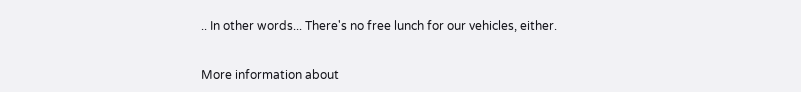.. In other words... There's no free lunch for our vehicles, either.


More information about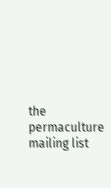the permaculture mailing list